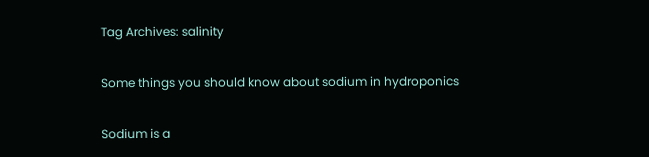Tag Archives: salinity

Some things you should know about sodium in hydroponics

Sodium is a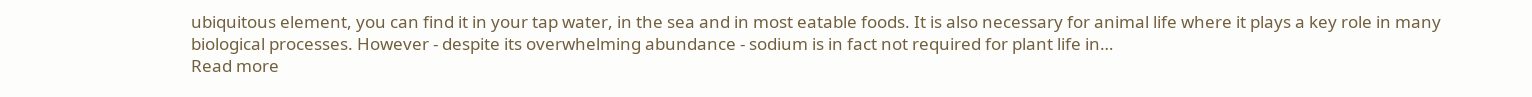ubiquitous element, you can find it in your tap water, in the sea and in most eatable foods. It is also necessary for animal life where it plays a key role in many biological processes. However - despite its overwhelming abundance - sodium is in fact not required for plant life in…
Read more